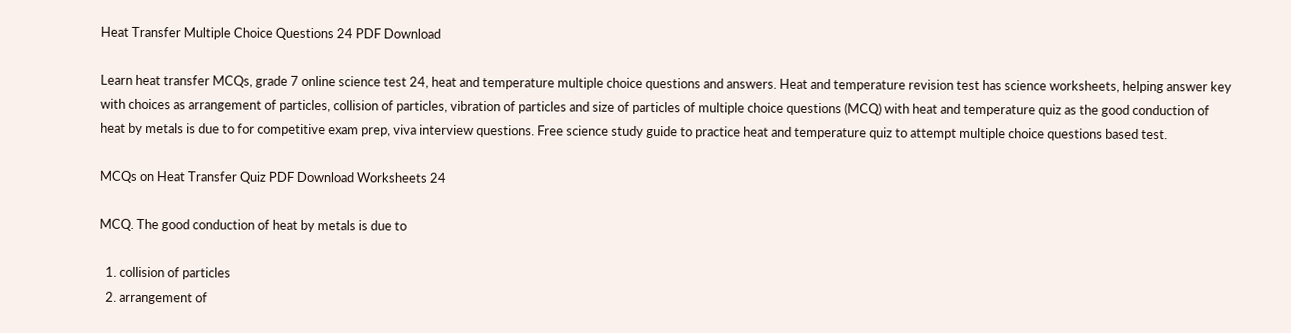Heat Transfer Multiple Choice Questions 24 PDF Download

Learn heat transfer MCQs, grade 7 online science test 24, heat and temperature multiple choice questions and answers. Heat and temperature revision test has science worksheets, helping answer key with choices as arrangement of particles, collision of particles, vibration of particles and size of particles of multiple choice questions (MCQ) with heat and temperature quiz as the good conduction of heat by metals is due to for competitive exam prep, viva interview questions. Free science study guide to practice heat and temperature quiz to attempt multiple choice questions based test.

MCQs on Heat Transfer Quiz PDF Download Worksheets 24

MCQ. The good conduction of heat by metals is due to

  1. collision of particles
  2. arrangement of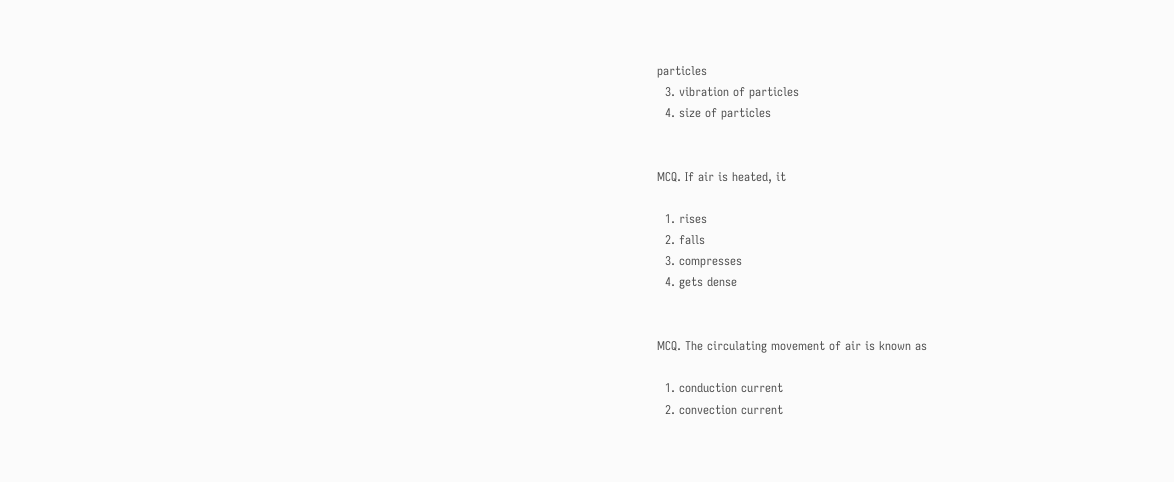particles
  3. vibration of particles
  4. size of particles


MCQ. If air is heated, it

  1. rises
  2. falls
  3. compresses
  4. gets dense


MCQ. The circulating movement of air is known as

  1. conduction current
  2. convection current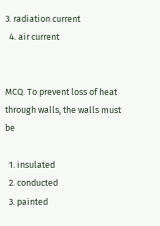3. radiation current
  4. air current


MCQ. To prevent loss of heat through walls, the walls must be

  1. insulated
  2. conducted
  3. painted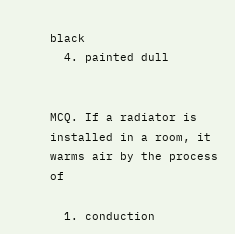black
  4. painted dull


MCQ. If a radiator is installed in a room, it warms air by the process of

  1. conduction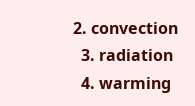2. convection
  3. radiation
  4. warming